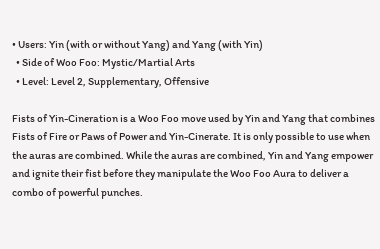• Users: Yin (with or without Yang) and Yang (with Yin)
  • Side of Woo Foo: Mystic/Martial Arts
  • Level: Level 2, Supplementary, Offensive

Fists of Yin-Cineration is a Woo Foo move used by Yin and Yang that combines Fists of Fire or Paws of Power and Yin-Cinerate. It is only possible to use when the auras are combined. While the auras are combined, Yin and Yang empower and ignite their fist before they manipulate the Woo Foo Aura to deliver a combo of powerful punches.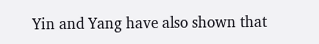Yin and Yang have also shown that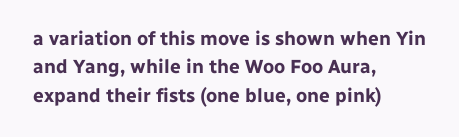a variation of this move is shown when Yin and Yang, while in the Woo Foo Aura, expand their fists (one blue, one pink)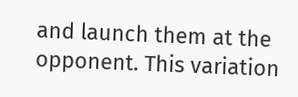and launch them at the opponent. This variation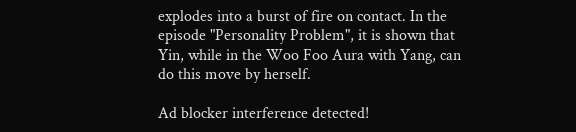explodes into a burst of fire on contact. In the episode "Personality Problem", it is shown that Yin, while in the Woo Foo Aura with Yang, can do this move by herself.

Ad blocker interference detected!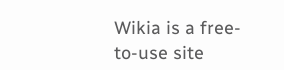Wikia is a free-to-use site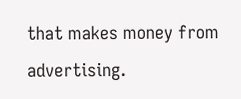that makes money from advertising.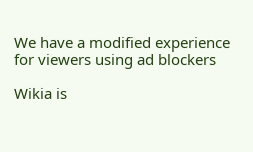We have a modified experience for viewers using ad blockers

Wikia is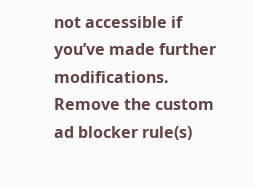not accessible if you’ve made further modifications. Remove the custom ad blocker rule(s)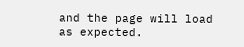and the page will load as expected.